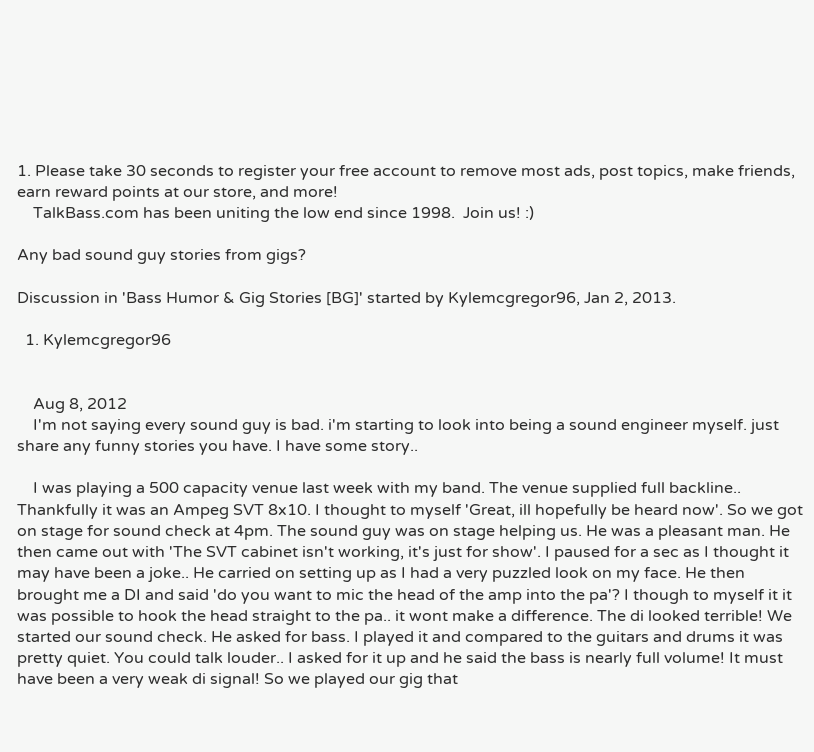1. Please take 30 seconds to register your free account to remove most ads, post topics, make friends, earn reward points at our store, and more!
    TalkBass.com has been uniting the low end since 1998.  Join us! :)

Any bad sound guy stories from gigs?

Discussion in 'Bass Humor & Gig Stories [BG]' started by Kylemcgregor96, Jan 2, 2013.

  1. Kylemcgregor96


    Aug 8, 2012
    I'm not saying every sound guy is bad. i'm starting to look into being a sound engineer myself. just share any funny stories you have. I have some story..

    I was playing a 500 capacity venue last week with my band. The venue supplied full backline.. Thankfully it was an Ampeg SVT 8x10. I thought to myself 'Great, ill hopefully be heard now'. So we got on stage for sound check at 4pm. The sound guy was on stage helping us. He was a pleasant man. He then came out with 'The SVT cabinet isn't working, it's just for show'. I paused for a sec as I thought it may have been a joke.. He carried on setting up as I had a very puzzled look on my face. He then brought me a DI and said 'do you want to mic the head of the amp into the pa'? I though to myself it it was possible to hook the head straight to the pa.. it wont make a difference. The di looked terrible! We started our sound check. He asked for bass. I played it and compared to the guitars and drums it was pretty quiet. You could talk louder.. I asked for it up and he said the bass is nearly full volume! It must have been a very weak di signal! So we played our gig that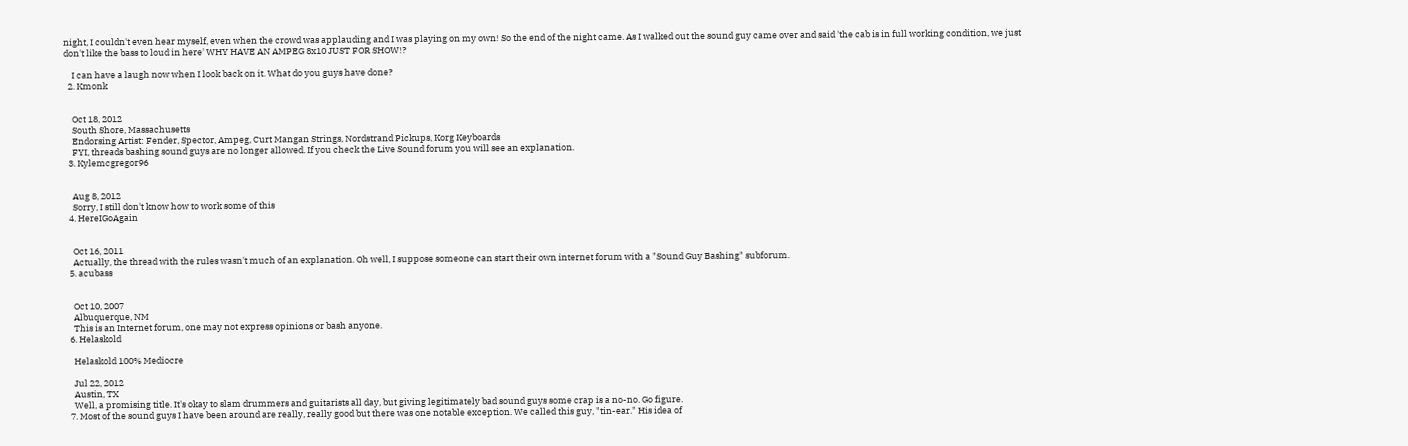night, I couldn't even hear myself, even when the crowd was applauding and I was playing on my own! So the end of the night came. As I walked out the sound guy came over and said 'the cab is in full working condition, we just don't like the bass to loud in here' WHY HAVE AN AMPEG 8x10 JUST FOR SHOW!?

    I can have a laugh now when I look back on it. What do you guys have done?
  2. Kmonk


    Oct 18, 2012
    South Shore, Massachusetts
    Endorsing Artist: Fender, Spector, Ampeg, Curt Mangan Strings, Nordstrand Pickups, Korg Keyboards
    FYI, threads bashing sound guys are no longer allowed. If you check the Live Sound forum you will see an explanation.
  3. Kylemcgregor96


    Aug 8, 2012
    Sorry, I still don't know how to work some of this
  4. HereIGoAgain


    Oct 16, 2011
    Actually, the thread with the rules wasn't much of an explanation. Oh well, I suppose someone can start their own internet forum with a "Sound Guy Bashing" subforum.
  5. acubass


    Oct 10, 2007
    Albuquerque, NM
    This is an Internet forum, one may not express opinions or bash anyone.
  6. Helaskold

    Helaskold 100% Mediocre

    Jul 22, 2012
    Austin, TX
    Well, a promising title. It's okay to slam drummers and guitarists all day, but giving legitimately bad sound guys some crap is a no-no. Go figure.
  7. Most of the sound guys I have been around are really, really good but there was one notable exception. We called this guy, "tin-ear." His idea of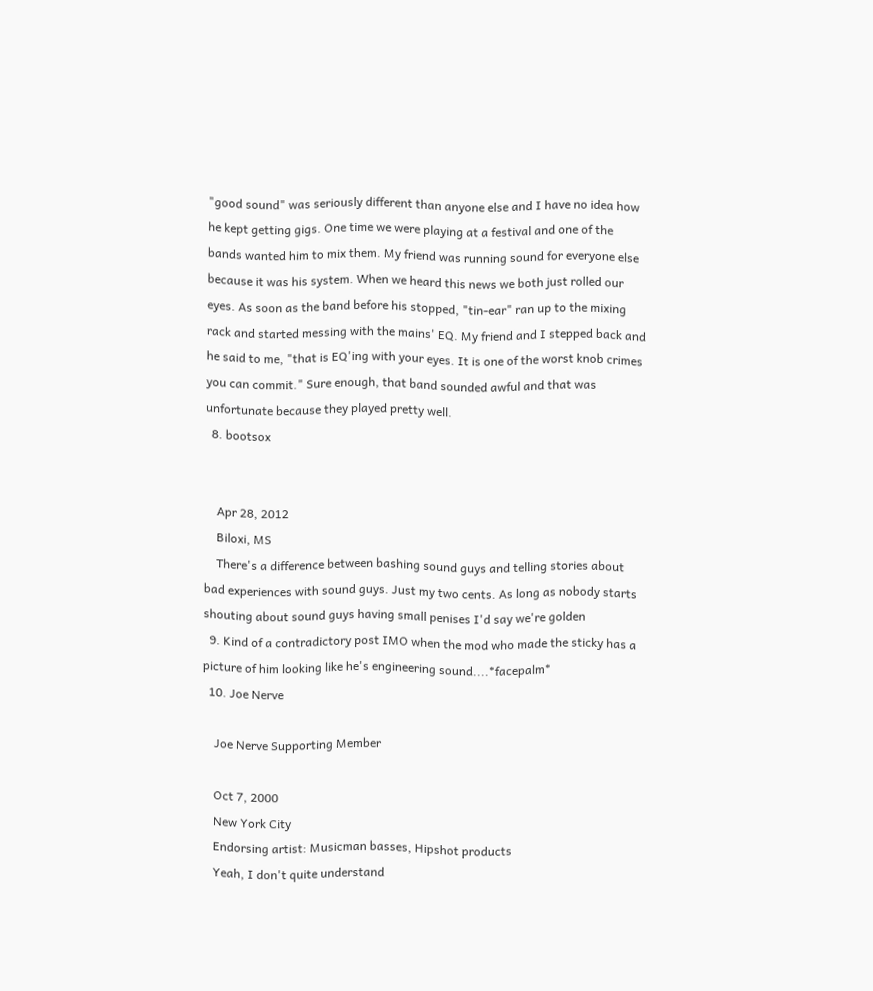"good sound" was seriously different than anyone else and I have no idea how he kept getting gigs. One time we were playing at a festival and one of the bands wanted him to mix them. My friend was running sound for everyone else because it was his system. When we heard this news we both just rolled our eyes. As soon as the band before his stopped, "tin-ear" ran up to the mixing rack and started messing with the mains' EQ. My friend and I stepped back and he said to me, "that is EQ'ing with your eyes. It is one of the worst knob crimes you can commit." Sure enough, that band sounded awful and that was unfortunate because they played pretty well.
  8. bootsox


    Apr 28, 2012
    Biloxi, MS
    There's a difference between bashing sound guys and telling stories about bad experiences with sound guys. Just my two cents. As long as nobody starts shouting about sound guys having small penises I'd say we're golden
  9. Kind of a contradictory post IMO when the mod who made the sticky has a picture of him looking like he's engineering sound....*facepalm*
  10. Joe Nerve

    Joe Nerve Supporting Member

    Oct 7, 2000
    New York City
    Endorsing artist: Musicman basses, Hipshot products
    Yeah, I don't quite understand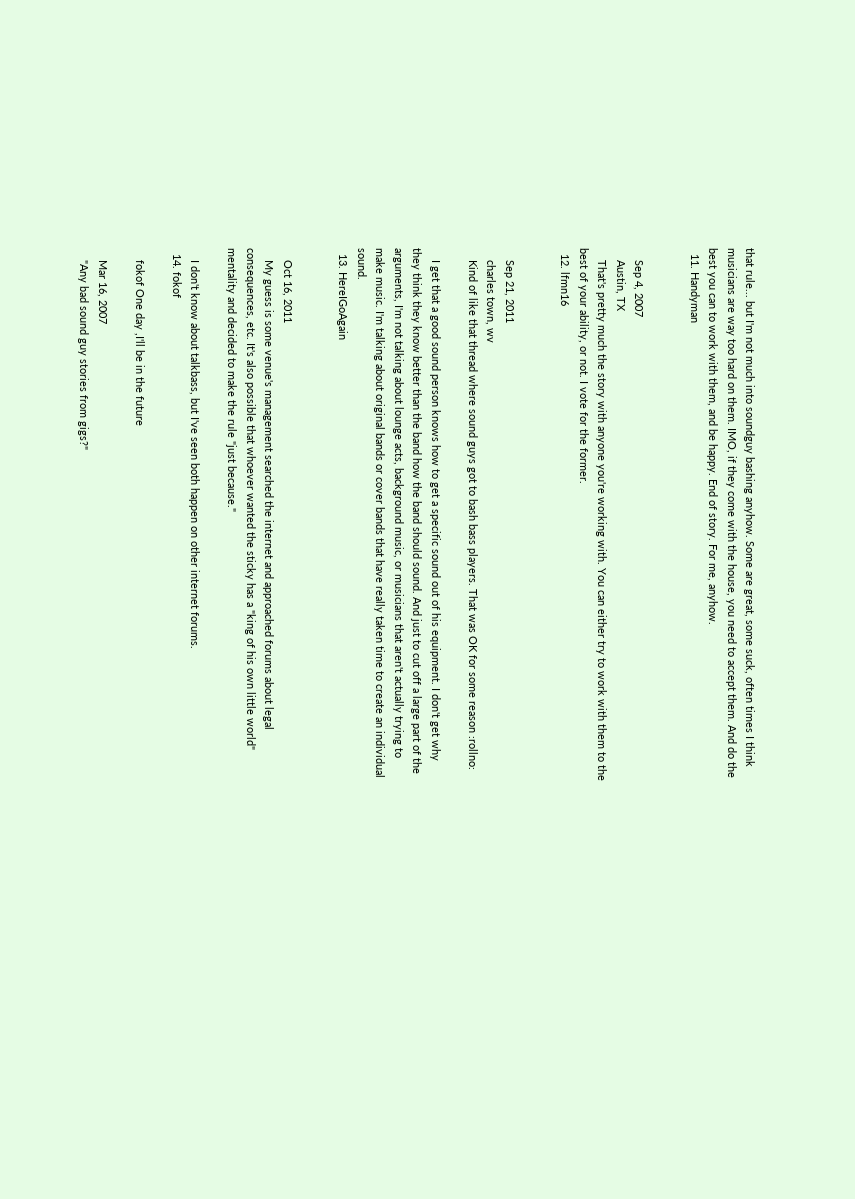that rule... but I'm not much into soundguy bashing anyhow. Some are great, some suck, often times I think musicians are way too hard on them. IMO, if they come with the house, you need to accept them. And do the best you can to work with them, and be happy. End of story. For me, anyhow.
  11. Handyman


    Sep 4, 2007
    Austin, TX
    That's pretty much the story with anyone you're working with. You can either try to work with them to the best of your ability, or not. I vote for the former.
  12. lfmn16


    Sep 21, 2011
    charles town, wv
    Kind of like that thread where sound guys got to bash bass players. That was OK for some reason :rollno:

    I get that a good sound person knows how to get a specific sound out of his equipment. I don't get why they think they know better than the band how the band should sound. And just to cut off a large part of the arguments, I'm not talking about lounge acts, background music, or musicians that aren't actually trying to make music. I'm talking about original bands or cover bands that have really taken time to create an individual sound.
  13. HereIGoAgain


    Oct 16, 2011
    My guess is some venue's management searched the internet and approached forums about legal consequences, etc. It's also possible that whoever wanted the sticky has a "king of his own little world" mentality and decided to make the rule "just because."

    I don't know about talkbass, but I've seen both happen on other internet forums.
  14. fokof

    fokof One day ,I'll be in the future

    Mar 16, 2007
    "Any bad sound guy stories from gigs?"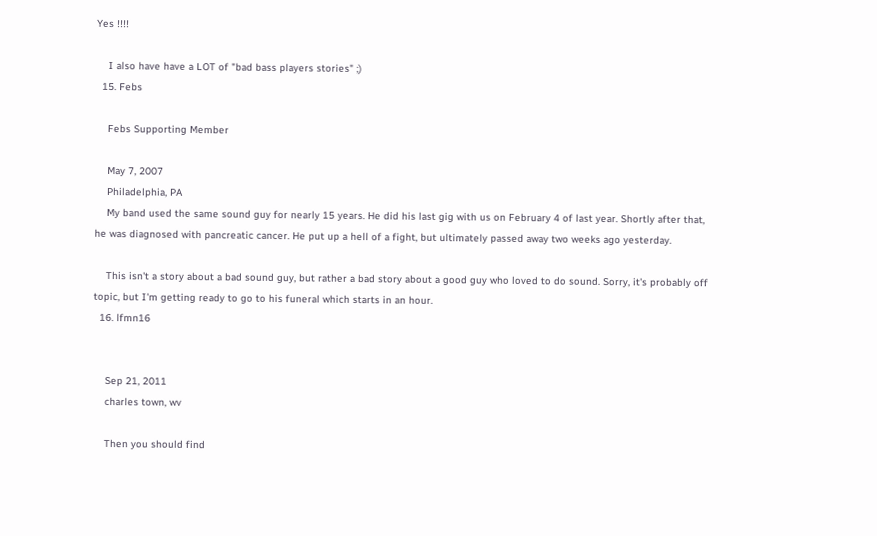Yes !!!!

    I also have have a LOT of "bad bass players stories" ;)
  15. Febs

    Febs Supporting Member

    May 7, 2007
    Philadelphia, PA
    My band used the same sound guy for nearly 15 years. He did his last gig with us on February 4 of last year. Shortly after that, he was diagnosed with pancreatic cancer. He put up a hell of a fight, but ultimately passed away two weeks ago yesterday.

    This isn't a story about a bad sound guy, but rather a bad story about a good guy who loved to do sound. Sorry, it's probably off topic, but I'm getting ready to go to his funeral which starts in an hour.
  16. lfmn16


    Sep 21, 2011
    charles town, wv

    Then you should find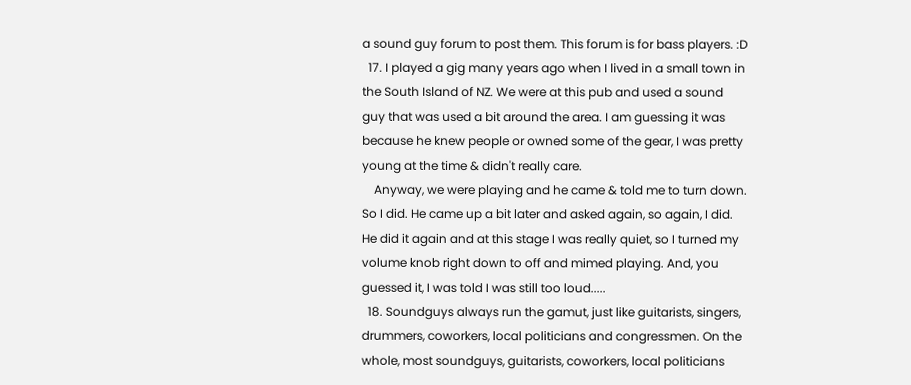a sound guy forum to post them. This forum is for bass players. :D
  17. I played a gig many years ago when I lived in a small town in the South Island of NZ. We were at this pub and used a sound guy that was used a bit around the area. I am guessing it was because he knew people or owned some of the gear, I was pretty young at the time & didn't really care.
    Anyway, we were playing and he came & told me to turn down. So I did. He came up a bit later and asked again, so again, I did. He did it again and at this stage I was really quiet, so I turned my volume knob right down to off and mimed playing. And, you guessed it, I was told I was still too loud.....
  18. Soundguys always run the gamut, just like guitarists, singers, drummers, coworkers, local politicians and congressmen. On the whole, most soundguys, guitarists, coworkers, local politicians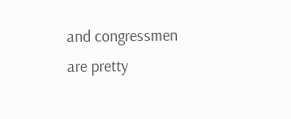and congressmen are pretty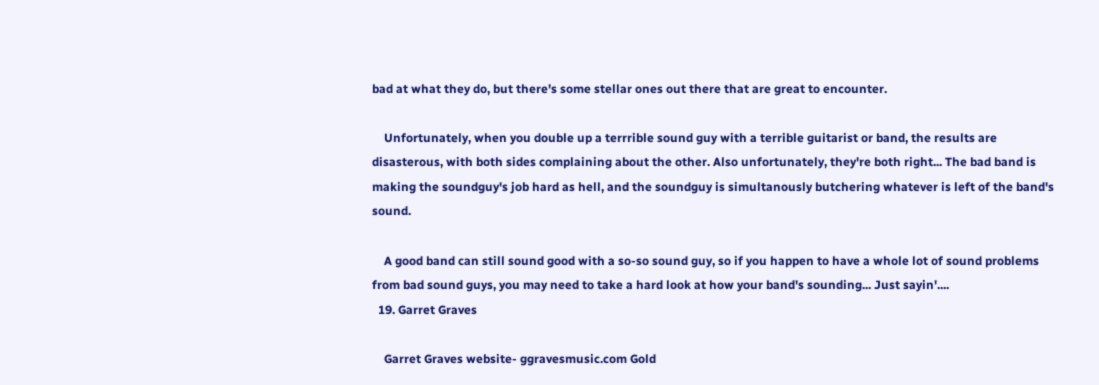bad at what they do, but there's some stellar ones out there that are great to encounter.

    Unfortunately, when you double up a terrrible sound guy with a terrible guitarist or band, the results are disasterous, with both sides complaining about the other. Also unfortunately, they're both right... The bad band is making the soundguy's job hard as hell, and the soundguy is simultanously butchering whatever is left of the band's sound.

    A good band can still sound good with a so-so sound guy, so if you happen to have a whole lot of sound problems from bad sound guys, you may need to take a hard look at how your band's sounding... Just sayin'....
  19. Garret Graves

    Garret Graves website- ggravesmusic.com Gold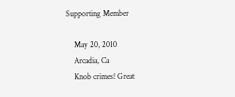Supporting Member

    May 20, 2010
    Arcadia, Ca
    Knob crimes! Great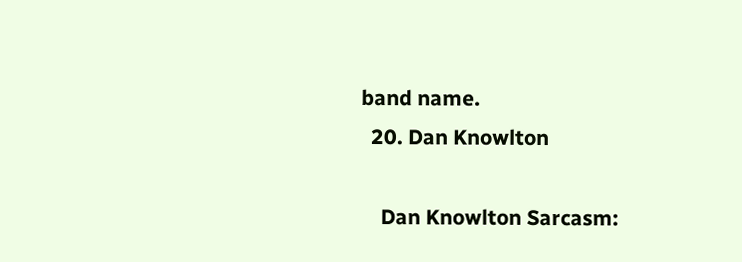band name.
  20. Dan Knowlton

    Dan Knowlton Sarcasm: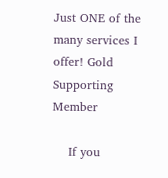Just ONE of the many services I offer! Gold Supporting Member

    If you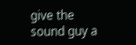give the sound guy a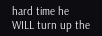hard time he WILL turn up the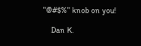"@#$%" knob on you!

    Dan K.